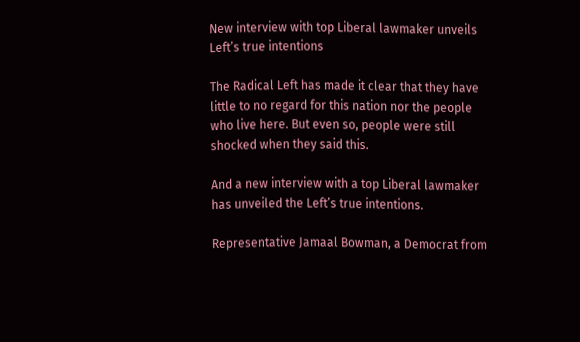New interview with top Liberal lawmaker unveils Left’s true intentions

The Radical Left has made it clear that they have little to no regard for this nation nor the people who live here. But even so, people were still shocked when they said this.

And a new interview with a top Liberal lawmaker has unveiled the Left’s true intentions.

Representative Jamaal Bowman, a Democrat from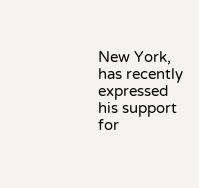New York, has recently expressed his support for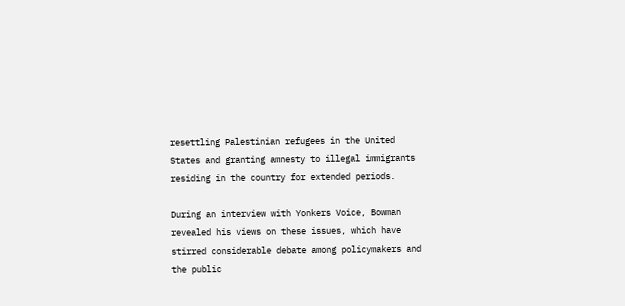resettling Palestinian refugees in the United States and granting amnesty to illegal immigrants residing in the country for extended periods.

During an interview with Yonkers Voice, Bowman revealed his views on these issues, which have stirred considerable debate among policymakers and the public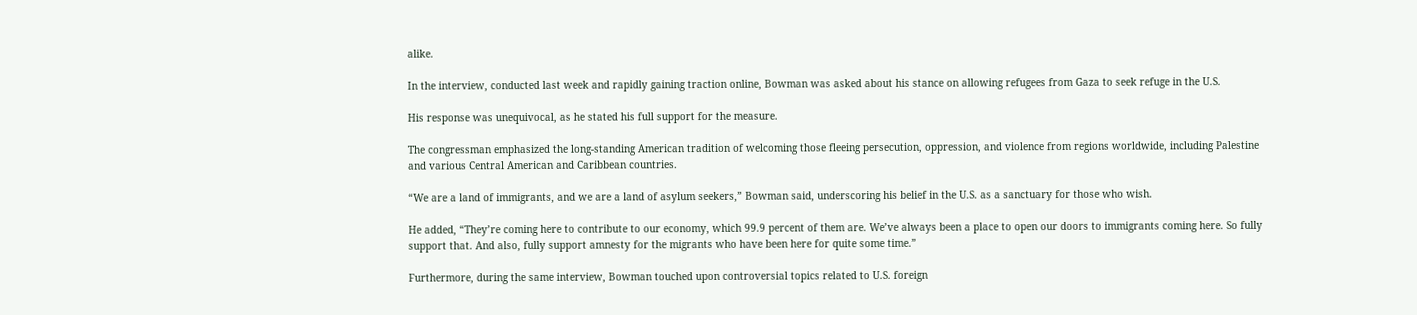alike.

In the interview, conducted last week and rapidly gaining traction online, Bowman was asked about his stance on allowing refugees from Gaza to seek refuge in the U.S.

His response was unequivocal, as he stated his full support for the measure.

The congressman emphasized the long-standing American tradition of welcoming those fleeing persecution, oppression, and violence from regions worldwide, including Palestine and various Central American and Caribbean countries.

“We are a land of immigrants, and we are a land of asylum seekers,” Bowman said, underscoring his belief in the U.S. as a sanctuary for those who wish.

He added, “They’re coming here to contribute to our economy, which 99.9 percent of them are. We’ve always been a place to open our doors to immigrants coming here. So fully support that. And also, fully support amnesty for the migrants who have been here for quite some time.”

Furthermore, during the same interview, Bowman touched upon controversial topics related to U.S. foreign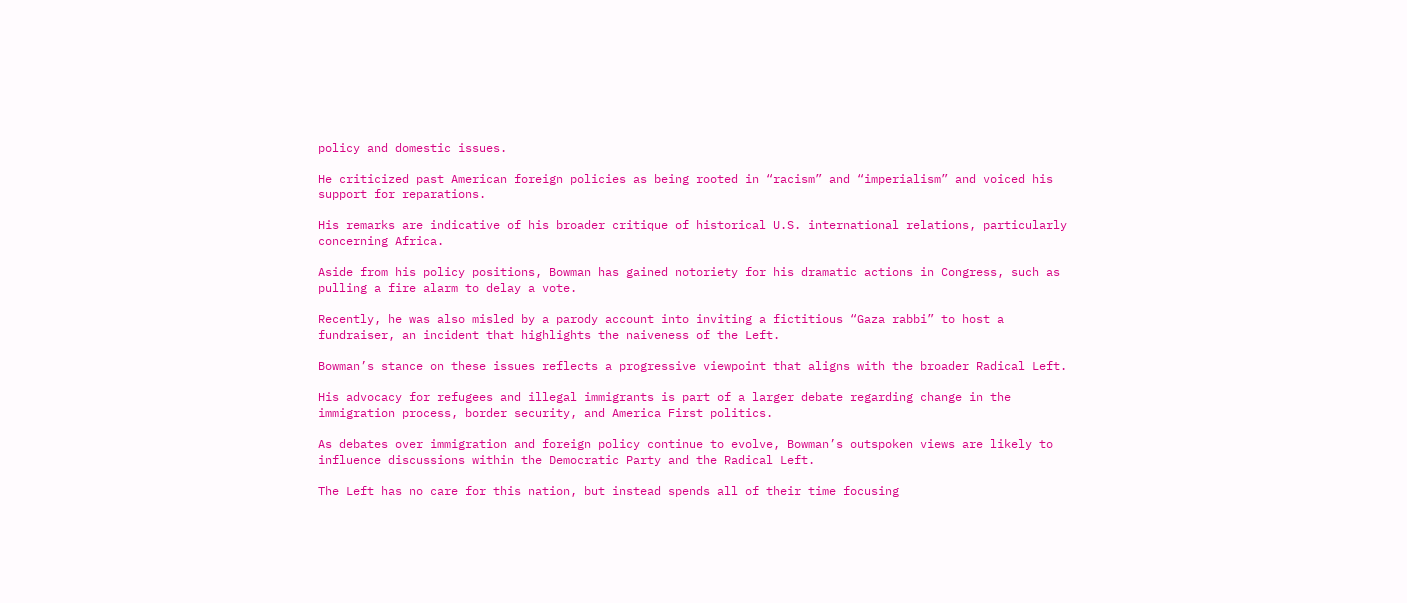policy and domestic issues.

He criticized past American foreign policies as being rooted in “racism” and “imperialism” and voiced his support for reparations.

His remarks are indicative of his broader critique of historical U.S. international relations, particularly concerning Africa.

Aside from his policy positions, Bowman has gained notoriety for his dramatic actions in Congress, such as pulling a fire alarm to delay a vote.

Recently, he was also misled by a parody account into inviting a fictitious “Gaza rabbi” to host a fundraiser, an incident that highlights the naiveness of the Left.

Bowman’s stance on these issues reflects a progressive viewpoint that aligns with the broader Radical Left.

His advocacy for refugees and illegal immigrants is part of a larger debate regarding change in the immigration process, border security, and America First politics.

As debates over immigration and foreign policy continue to evolve, Bowman’s outspoken views are likely to influence discussions within the Democratic Party and the Radical Left.

The Left has no care for this nation, but instead spends all of their time focusing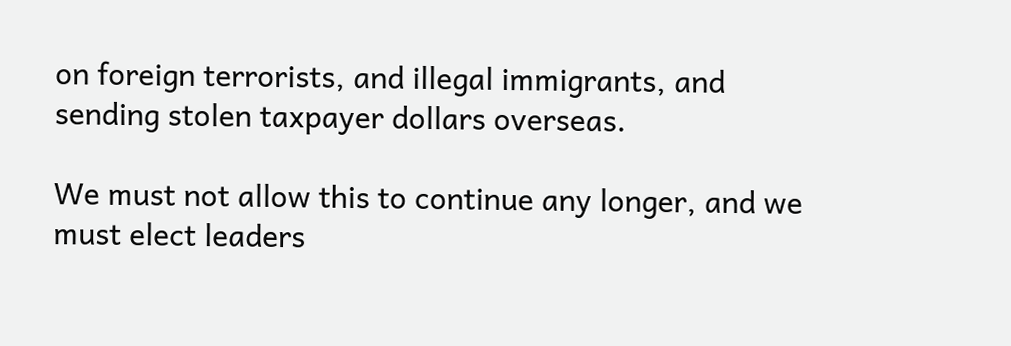on foreign terrorists, and illegal immigrants, and sending stolen taxpayer dollars overseas.

We must not allow this to continue any longer, and we must elect leaders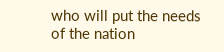who will put the needs of the nation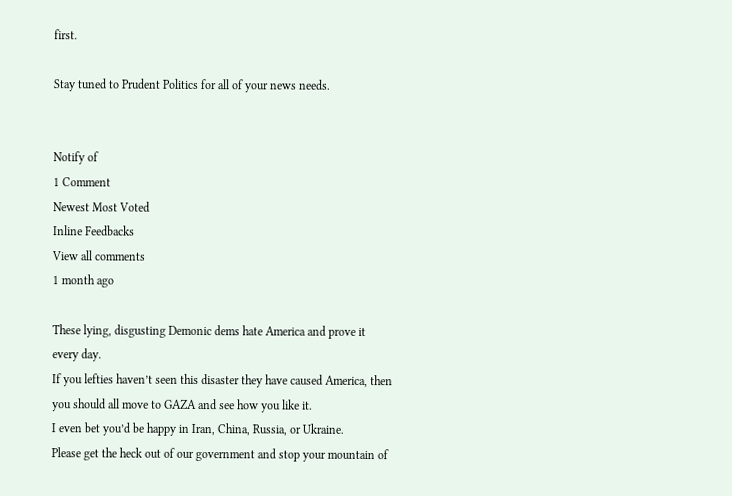first.

Stay tuned to Prudent Politics for all of your news needs.


Notify of
1 Comment
Newest Most Voted
Inline Feedbacks
View all comments
1 month ago

These lying, disgusting Demonic dems hate America and prove it every day.
If you lefties haven’t seen this disaster they have caused America, then you should all move to GAZA and see how you like it.
I even bet you’d be happy in Iran, China, Russia, or Ukraine.
Please get the heck out of our government and stop your mountain of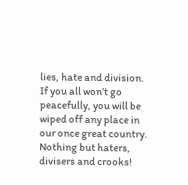lies, hate and division.
If you all won’t go peacefully, you will be wiped off any place in our once great country.
Nothing but haters, divisers and crooks!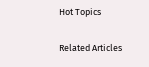Hot Topics

Related Articles